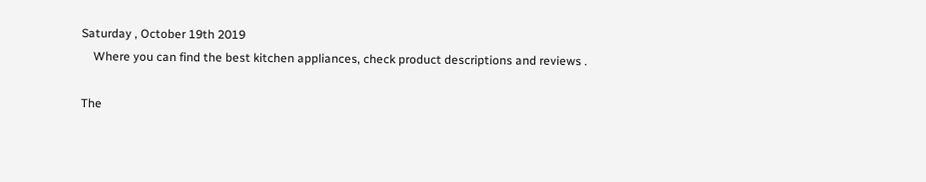Saturday , October 19th 2019
    Where you can find the best kitchen appliances, check product descriptions and reviews .

The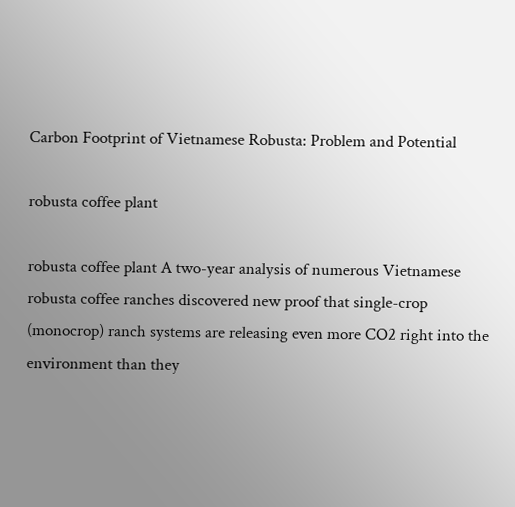Carbon Footprint of Vietnamese Robusta: Problem and Potential

robusta coffee plant

robusta coffee plant A two-year analysis of numerous Vietnamese robusta coffee ranches discovered new proof that single-crop (monocrop) ranch systems are releasing even more CO2 right into the environment than they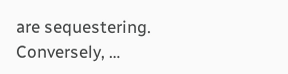are sequestering. Conversely, …